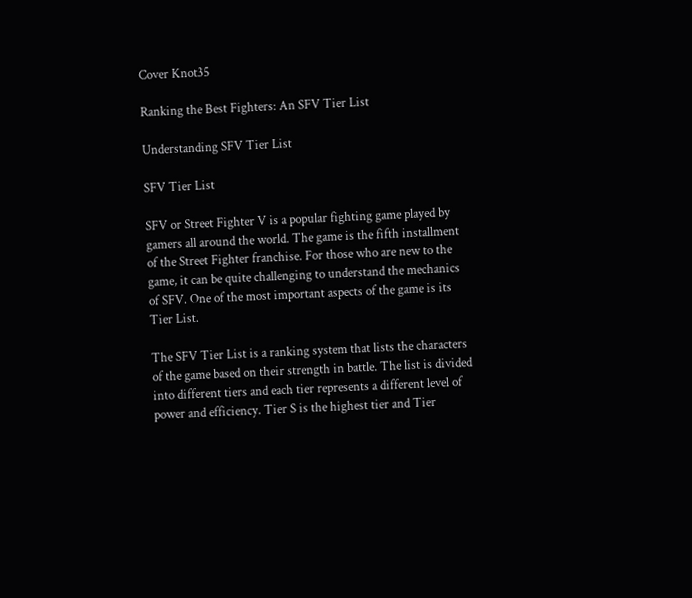Cover Knot35

Ranking the Best Fighters: An SFV Tier List

Understanding SFV Tier List

SFV Tier List

SFV or Street Fighter V is a popular fighting game played by gamers all around the world. The game is the fifth installment of the Street Fighter franchise. For those who are new to the game, it can be quite challenging to understand the mechanics of SFV. One of the most important aspects of the game is its Tier List.

The SFV Tier List is a ranking system that lists the characters of the game based on their strength in battle. The list is divided into different tiers and each tier represents a different level of power and efficiency. Tier S is the highest tier and Tier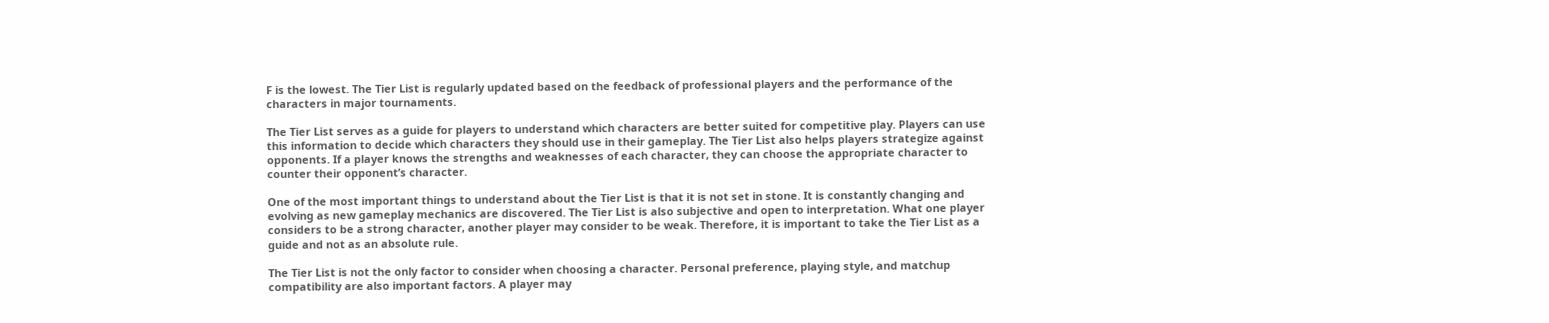F is the lowest. The Tier List is regularly updated based on the feedback of professional players and the performance of the characters in major tournaments.

The Tier List serves as a guide for players to understand which characters are better suited for competitive play. Players can use this information to decide which characters they should use in their gameplay. The Tier List also helps players strategize against opponents. If a player knows the strengths and weaknesses of each character, they can choose the appropriate character to counter their opponent’s character.

One of the most important things to understand about the Tier List is that it is not set in stone. It is constantly changing and evolving as new gameplay mechanics are discovered. The Tier List is also subjective and open to interpretation. What one player considers to be a strong character, another player may consider to be weak. Therefore, it is important to take the Tier List as a guide and not as an absolute rule.

The Tier List is not the only factor to consider when choosing a character. Personal preference, playing style, and matchup compatibility are also important factors. A player may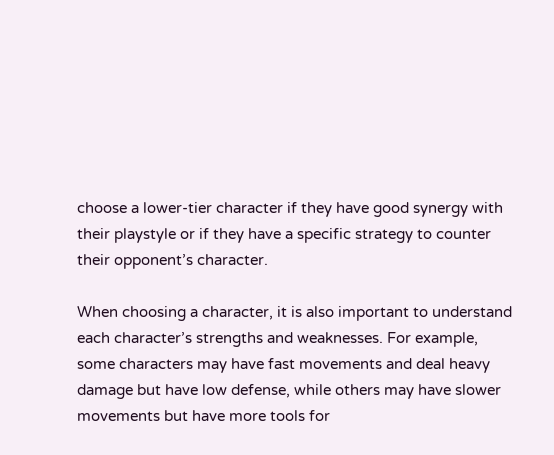choose a lower-tier character if they have good synergy with their playstyle or if they have a specific strategy to counter their opponent’s character.

When choosing a character, it is also important to understand each character’s strengths and weaknesses. For example, some characters may have fast movements and deal heavy damage but have low defense, while others may have slower movements but have more tools for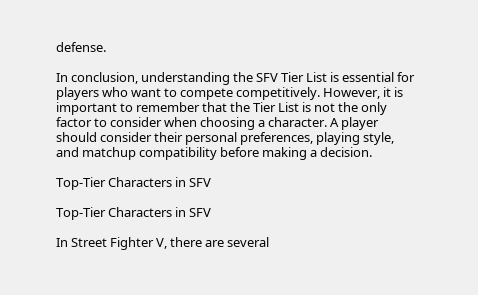defense.

In conclusion, understanding the SFV Tier List is essential for players who want to compete competitively. However, it is important to remember that the Tier List is not the only factor to consider when choosing a character. A player should consider their personal preferences, playing style, and matchup compatibility before making a decision.

Top-Tier Characters in SFV

Top-Tier Characters in SFV

In Street Fighter V, there are several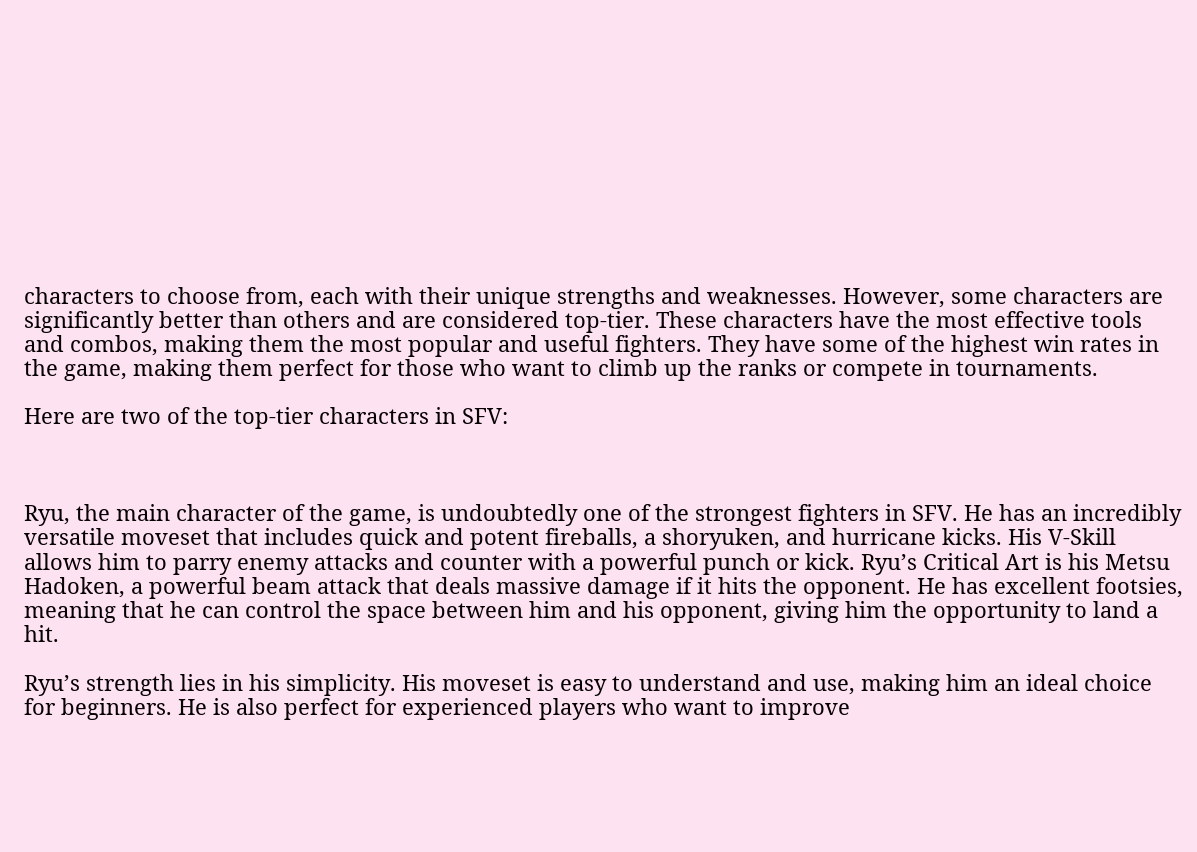characters to choose from, each with their unique strengths and weaknesses. However, some characters are significantly better than others and are considered top-tier. These characters have the most effective tools and combos, making them the most popular and useful fighters. They have some of the highest win rates in the game, making them perfect for those who want to climb up the ranks or compete in tournaments.

Here are two of the top-tier characters in SFV:



Ryu, the main character of the game, is undoubtedly one of the strongest fighters in SFV. He has an incredibly versatile moveset that includes quick and potent fireballs, a shoryuken, and hurricane kicks. His V-Skill allows him to parry enemy attacks and counter with a powerful punch or kick. Ryu’s Critical Art is his Metsu Hadoken, a powerful beam attack that deals massive damage if it hits the opponent. He has excellent footsies, meaning that he can control the space between him and his opponent, giving him the opportunity to land a hit.

Ryu’s strength lies in his simplicity. His moveset is easy to understand and use, making him an ideal choice for beginners. He is also perfect for experienced players who want to improve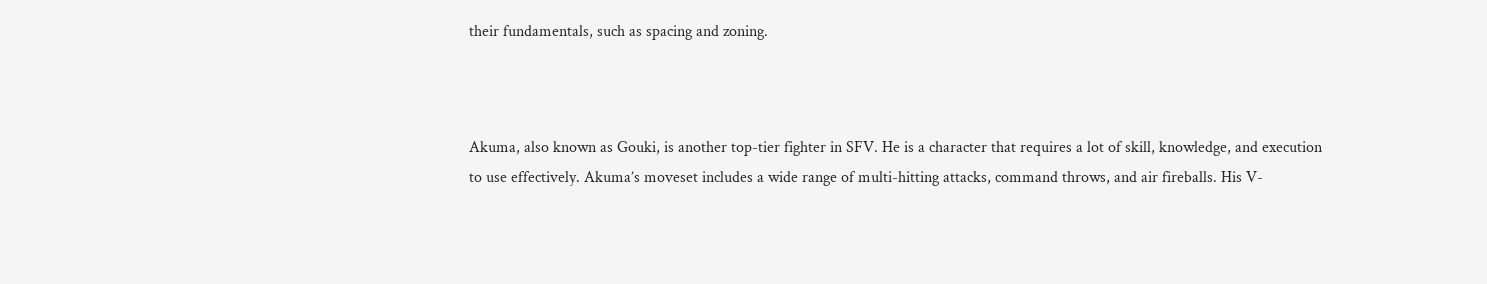their fundamentals, such as spacing and zoning.



Akuma, also known as Gouki, is another top-tier fighter in SFV. He is a character that requires a lot of skill, knowledge, and execution to use effectively. Akuma’s moveset includes a wide range of multi-hitting attacks, command throws, and air fireballs. His V-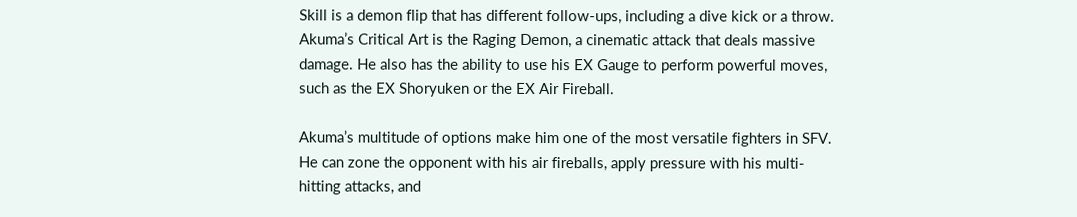Skill is a demon flip that has different follow-ups, including a dive kick or a throw. Akuma’s Critical Art is the Raging Demon, a cinematic attack that deals massive damage. He also has the ability to use his EX Gauge to perform powerful moves, such as the EX Shoryuken or the EX Air Fireball.

Akuma’s multitude of options make him one of the most versatile fighters in SFV. He can zone the opponent with his air fireballs, apply pressure with his multi-hitting attacks, and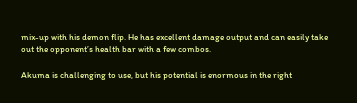mix-up with his demon flip. He has excellent damage output and can easily take out the opponent’s health bar with a few combos.

Akuma is challenging to use, but his potential is enormous in the right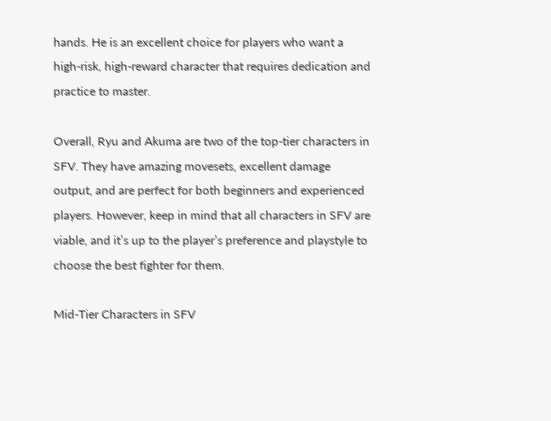hands. He is an excellent choice for players who want a high-risk, high-reward character that requires dedication and practice to master.

Overall, Ryu and Akuma are two of the top-tier characters in SFV. They have amazing movesets, excellent damage output, and are perfect for both beginners and experienced players. However, keep in mind that all characters in SFV are viable, and it’s up to the player’s preference and playstyle to choose the best fighter for them.

Mid-Tier Characters in SFV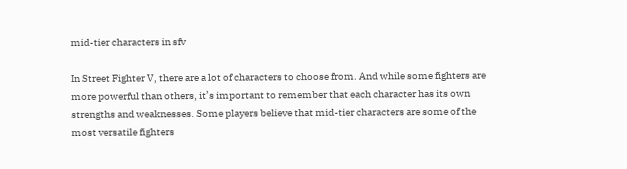mid-tier characters in sfv

In Street Fighter V, there are a lot of characters to choose from. And while some fighters are more powerful than others, it’s important to remember that each character has its own strengths and weaknesses. Some players believe that mid-tier characters are some of the most versatile fighters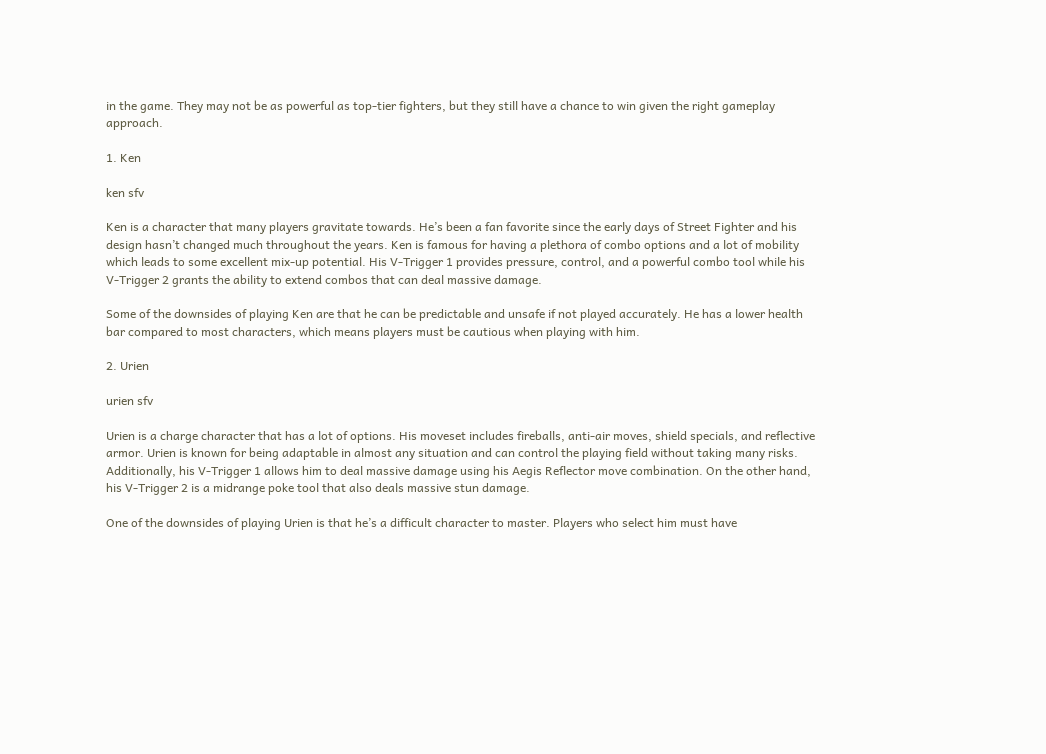in the game. They may not be as powerful as top-tier fighters, but they still have a chance to win given the right gameplay approach.

1. Ken

ken sfv

Ken is a character that many players gravitate towards. He’s been a fan favorite since the early days of Street Fighter and his design hasn’t changed much throughout the years. Ken is famous for having a plethora of combo options and a lot of mobility which leads to some excellent mix-up potential. His V-Trigger 1 provides pressure, control, and a powerful combo tool while his V-Trigger 2 grants the ability to extend combos that can deal massive damage.

Some of the downsides of playing Ken are that he can be predictable and unsafe if not played accurately. He has a lower health bar compared to most characters, which means players must be cautious when playing with him.

2. Urien

urien sfv

Urien is a charge character that has a lot of options. His moveset includes fireballs, anti-air moves, shield specials, and reflective armor. Urien is known for being adaptable in almost any situation and can control the playing field without taking many risks. Additionally, his V-Trigger 1 allows him to deal massive damage using his Aegis Reflector move combination. On the other hand, his V-Trigger 2 is a midrange poke tool that also deals massive stun damage.

One of the downsides of playing Urien is that he’s a difficult character to master. Players who select him must have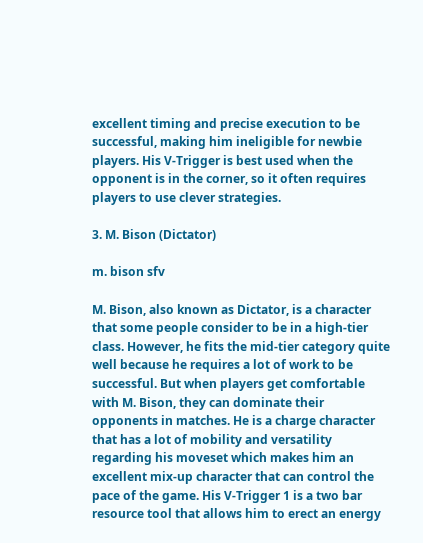excellent timing and precise execution to be successful, making him ineligible for newbie players. His V-Trigger is best used when the opponent is in the corner, so it often requires players to use clever strategies.

3. M. Bison (Dictator)

m. bison sfv

M. Bison, also known as Dictator, is a character that some people consider to be in a high-tier class. However, he fits the mid-tier category quite well because he requires a lot of work to be successful. But when players get comfortable with M. Bison, they can dominate their opponents in matches. He is a charge character that has a lot of mobility and versatility regarding his moveset which makes him an excellent mix-up character that can control the pace of the game. His V-Trigger 1 is a two bar resource tool that allows him to erect an energy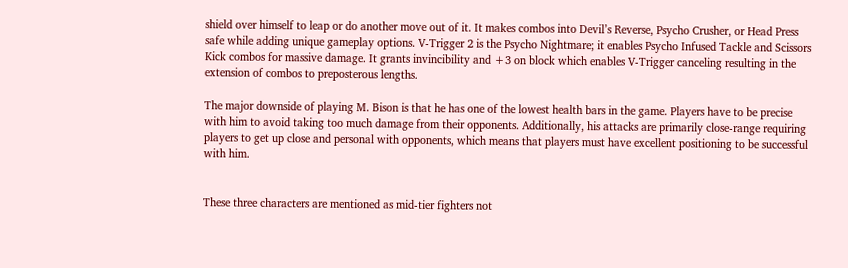shield over himself to leap or do another move out of it. It makes combos into Devil’s Reverse, Psycho Crusher, or Head Press safe while adding unique gameplay options. V-Trigger 2 is the Psycho Nightmare; it enables Psycho Infused Tackle and Scissors Kick combos for massive damage. It grants invincibility and +3 on block which enables V-Trigger canceling resulting in the extension of combos to preposterous lengths.

The major downside of playing M. Bison is that he has one of the lowest health bars in the game. Players have to be precise with him to avoid taking too much damage from their opponents. Additionally, his attacks are primarily close-range requiring players to get up close and personal with opponents, which means that players must have excellent positioning to be successful with him.


These three characters are mentioned as mid-tier fighters not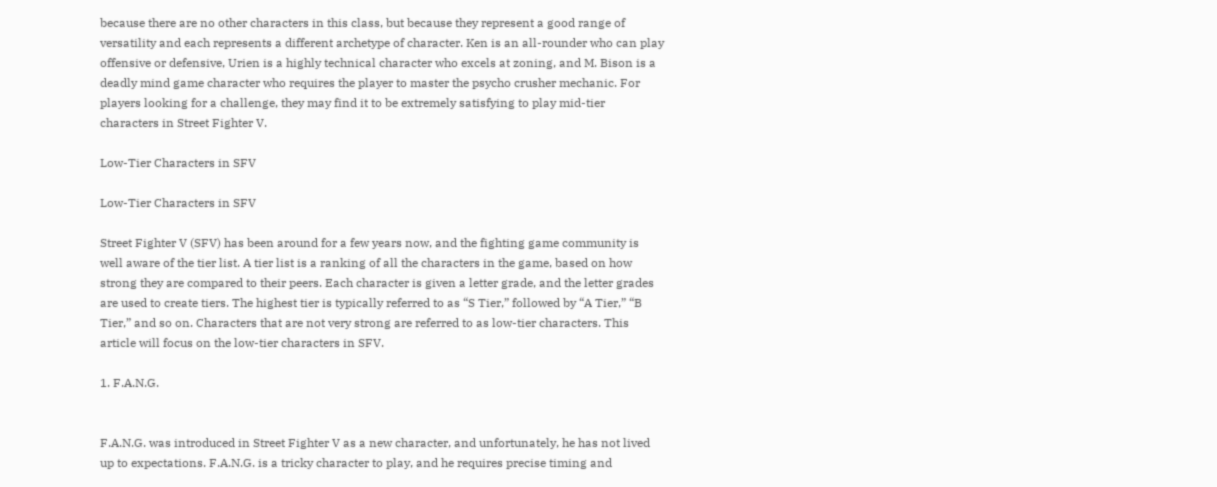because there are no other characters in this class, but because they represent a good range of versatility and each represents a different archetype of character. Ken is an all-rounder who can play offensive or defensive, Urien is a highly technical character who excels at zoning, and M. Bison is a deadly mind game character who requires the player to master the psycho crusher mechanic. For players looking for a challenge, they may find it to be extremely satisfying to play mid-tier characters in Street Fighter V.

Low-Tier Characters in SFV

Low-Tier Characters in SFV

Street Fighter V (SFV) has been around for a few years now, and the fighting game community is well aware of the tier list. A tier list is a ranking of all the characters in the game, based on how strong they are compared to their peers. Each character is given a letter grade, and the letter grades are used to create tiers. The highest tier is typically referred to as “S Tier,” followed by “A Tier,” “B Tier,” and so on. Characters that are not very strong are referred to as low-tier characters. This article will focus on the low-tier characters in SFV.

1. F.A.N.G.


F.A.N.G. was introduced in Street Fighter V as a new character, and unfortunately, he has not lived up to expectations. F.A.N.G. is a tricky character to play, and he requires precise timing and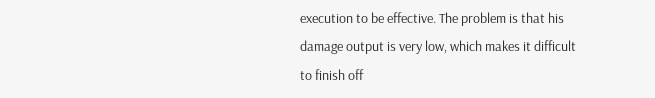execution to be effective. The problem is that his damage output is very low, which makes it difficult to finish off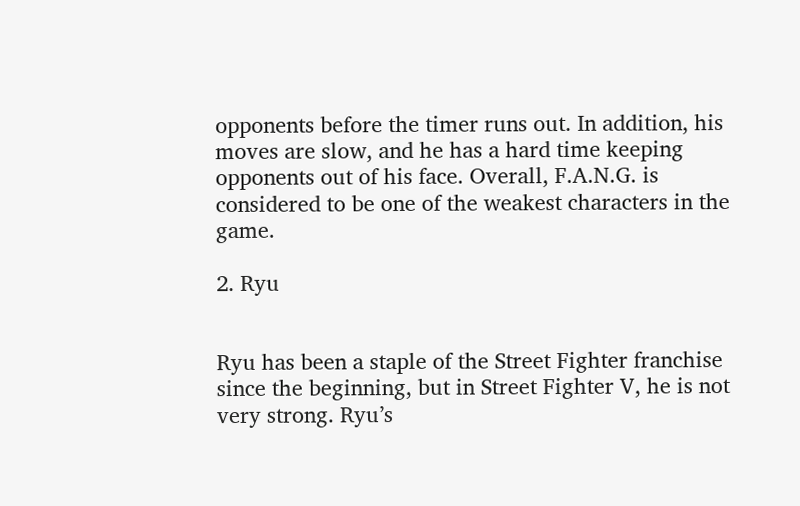opponents before the timer runs out. In addition, his moves are slow, and he has a hard time keeping opponents out of his face. Overall, F.A.N.G. is considered to be one of the weakest characters in the game.

2. Ryu


Ryu has been a staple of the Street Fighter franchise since the beginning, but in Street Fighter V, he is not very strong. Ryu’s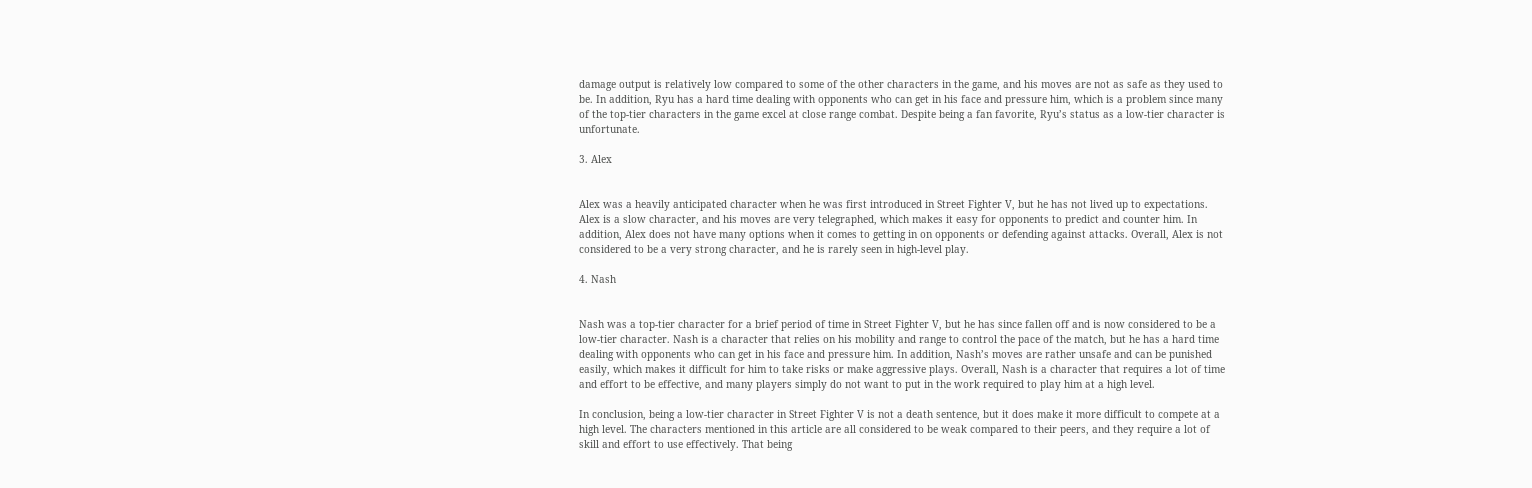damage output is relatively low compared to some of the other characters in the game, and his moves are not as safe as they used to be. In addition, Ryu has a hard time dealing with opponents who can get in his face and pressure him, which is a problem since many of the top-tier characters in the game excel at close range combat. Despite being a fan favorite, Ryu’s status as a low-tier character is unfortunate.

3. Alex


Alex was a heavily anticipated character when he was first introduced in Street Fighter V, but he has not lived up to expectations. Alex is a slow character, and his moves are very telegraphed, which makes it easy for opponents to predict and counter him. In addition, Alex does not have many options when it comes to getting in on opponents or defending against attacks. Overall, Alex is not considered to be a very strong character, and he is rarely seen in high-level play.

4. Nash


Nash was a top-tier character for a brief period of time in Street Fighter V, but he has since fallen off and is now considered to be a low-tier character. Nash is a character that relies on his mobility and range to control the pace of the match, but he has a hard time dealing with opponents who can get in his face and pressure him. In addition, Nash’s moves are rather unsafe and can be punished easily, which makes it difficult for him to take risks or make aggressive plays. Overall, Nash is a character that requires a lot of time and effort to be effective, and many players simply do not want to put in the work required to play him at a high level.

In conclusion, being a low-tier character in Street Fighter V is not a death sentence, but it does make it more difficult to compete at a high level. The characters mentioned in this article are all considered to be weak compared to their peers, and they require a lot of skill and effort to use effectively. That being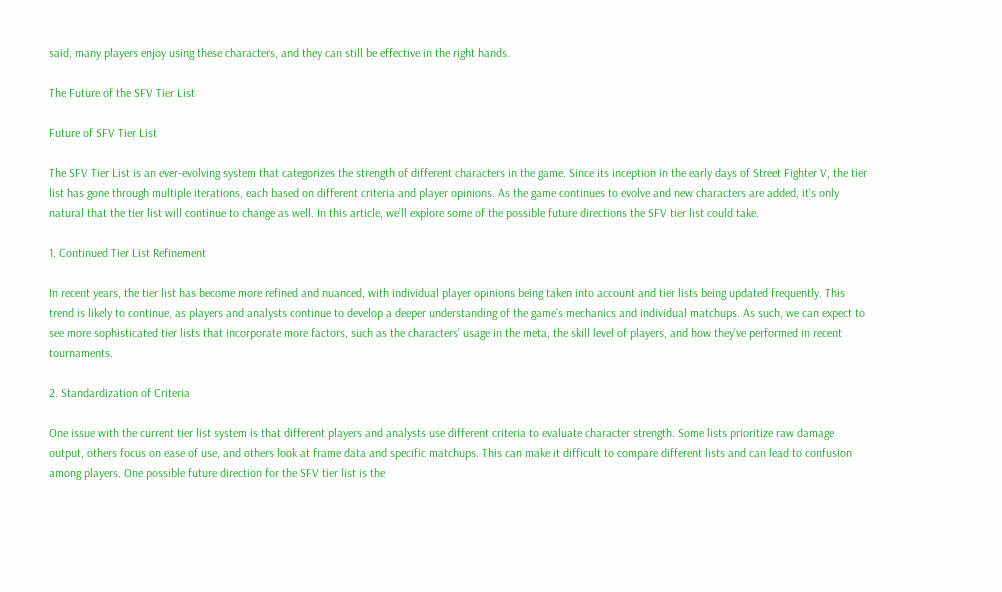said, many players enjoy using these characters, and they can still be effective in the right hands.

The Future of the SFV Tier List

Future of SFV Tier List

The SFV Tier List is an ever-evolving system that categorizes the strength of different characters in the game. Since its inception in the early days of Street Fighter V, the tier list has gone through multiple iterations, each based on different criteria and player opinions. As the game continues to evolve and new characters are added, it’s only natural that the tier list will continue to change as well. In this article, we’ll explore some of the possible future directions the SFV tier list could take.

1. Continued Tier List Refinement

In recent years, the tier list has become more refined and nuanced, with individual player opinions being taken into account and tier lists being updated frequently. This trend is likely to continue, as players and analysts continue to develop a deeper understanding of the game’s mechanics and individual matchups. As such, we can expect to see more sophisticated tier lists that incorporate more factors, such as the characters’ usage in the meta, the skill level of players, and how they’ve performed in recent tournaments.

2. Standardization of Criteria

One issue with the current tier list system is that different players and analysts use different criteria to evaluate character strength. Some lists prioritize raw damage output, others focus on ease of use, and others look at frame data and specific matchups. This can make it difficult to compare different lists and can lead to confusion among players. One possible future direction for the SFV tier list is the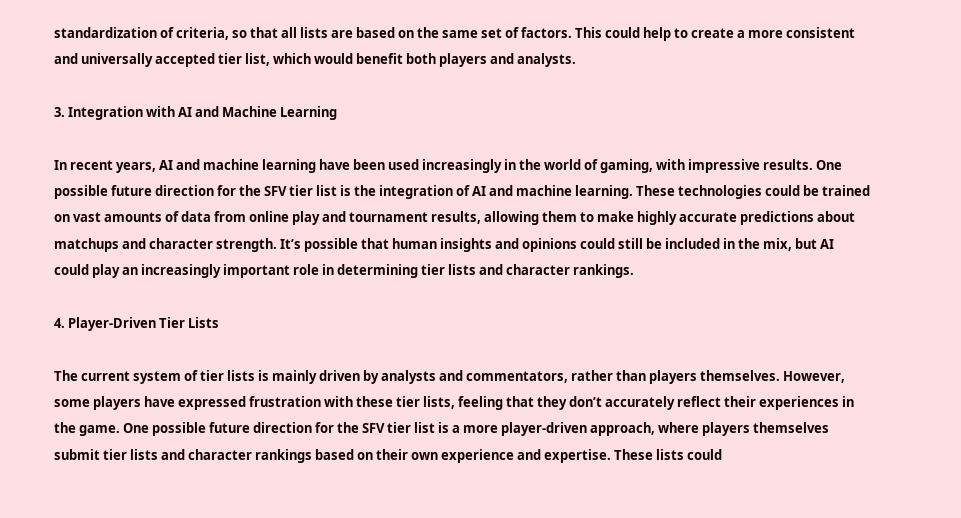standardization of criteria, so that all lists are based on the same set of factors. This could help to create a more consistent and universally accepted tier list, which would benefit both players and analysts.

3. Integration with AI and Machine Learning

In recent years, AI and machine learning have been used increasingly in the world of gaming, with impressive results. One possible future direction for the SFV tier list is the integration of AI and machine learning. These technologies could be trained on vast amounts of data from online play and tournament results, allowing them to make highly accurate predictions about matchups and character strength. It’s possible that human insights and opinions could still be included in the mix, but AI could play an increasingly important role in determining tier lists and character rankings.

4. Player-Driven Tier Lists

The current system of tier lists is mainly driven by analysts and commentators, rather than players themselves. However, some players have expressed frustration with these tier lists, feeling that they don’t accurately reflect their experiences in the game. One possible future direction for the SFV tier list is a more player-driven approach, where players themselves submit tier lists and character rankings based on their own experience and expertise. These lists could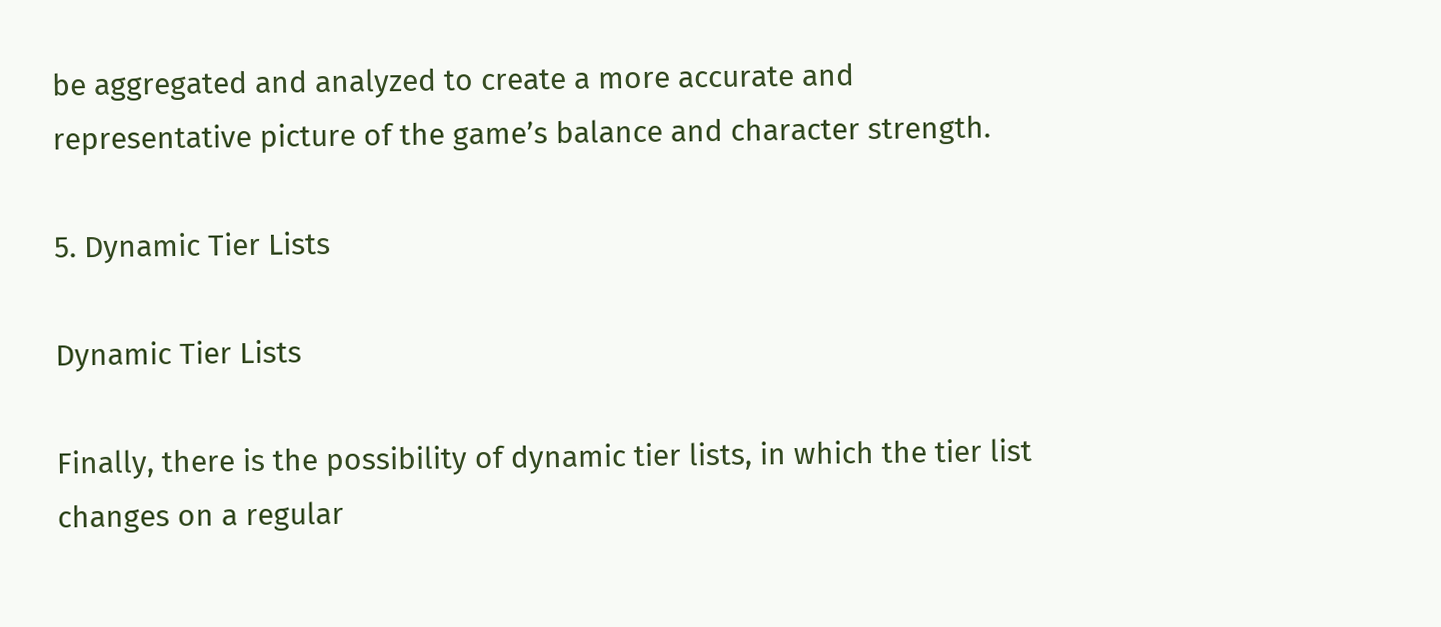be aggregated and analyzed to create a more accurate and representative picture of the game’s balance and character strength.

5. Dynamic Tier Lists

Dynamic Tier Lists

Finally, there is the possibility of dynamic tier lists, in which the tier list changes on a regular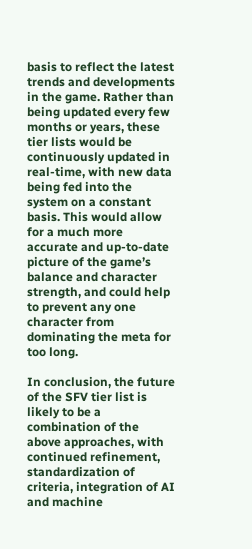basis to reflect the latest trends and developments in the game. Rather than being updated every few months or years, these tier lists would be continuously updated in real-time, with new data being fed into the system on a constant basis. This would allow for a much more accurate and up-to-date picture of the game’s balance and character strength, and could help to prevent any one character from dominating the meta for too long.

In conclusion, the future of the SFV tier list is likely to be a combination of the above approaches, with continued refinement, standardization of criteria, integration of AI and machine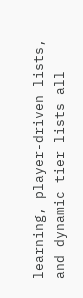learning, player-driven lists, and dynamic tier lists all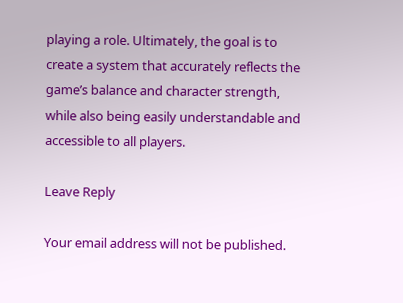playing a role. Ultimately, the goal is to create a system that accurately reflects the game’s balance and character strength, while also being easily understandable and accessible to all players.

Leave Reply

Your email address will not be published.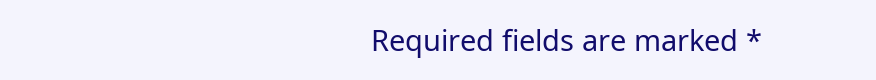Required fields are marked *